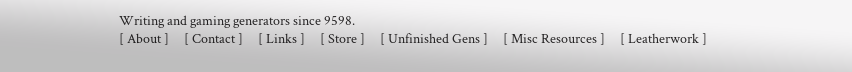Writing and gaming generators since 9598.
[ About ]     [ Contact ]     [ Links ]     [ Store ]     [ Unfinished Gens ]     [ Misc Resources ]     [ Leatherwork ]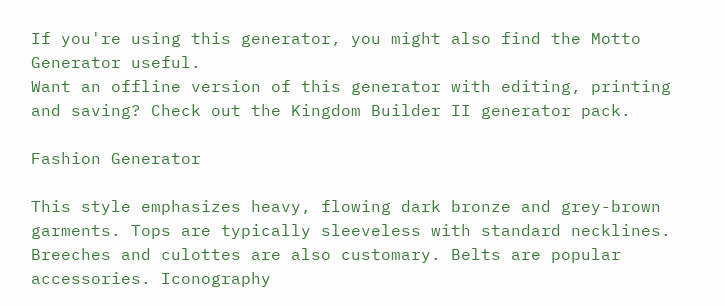If you're using this generator, you might also find the Motto Generator useful.
Want an offline version of this generator with editing, printing and saving? Check out the Kingdom Builder II generator pack.

Fashion Generator

This style emphasizes heavy, flowing dark bronze and grey-brown garments. Tops are typically sleeveless with standard necklines. Breeches and culottes are also customary. Belts are popular accessories. Iconography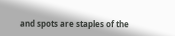and spots are staples of the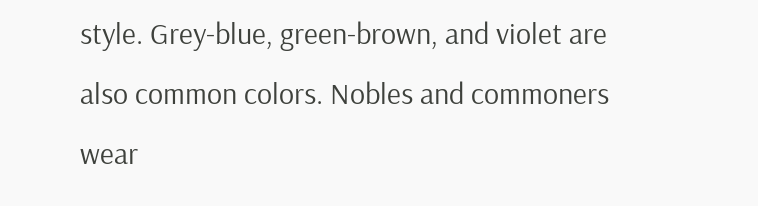style. Grey-blue, green-brown, and violet are also common colors. Nobles and commoners wear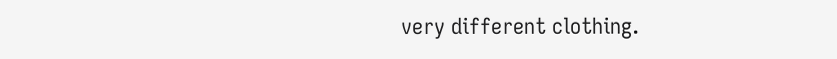very different clothing.